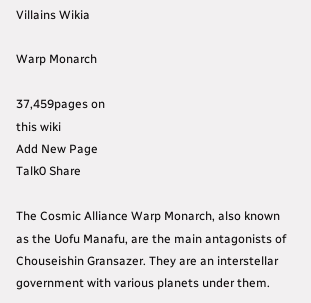Villains Wikia

Warp Monarch

37,459pages on
this wiki
Add New Page
Talk0 Share

The Cosmic Alliance Warp Monarch, also known as the Uofu Manafu, are the main antagonists of Chouseishin Gransazer. They are an interstellar government with various planets under them.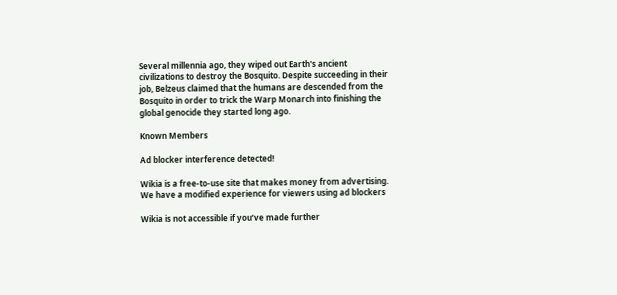Several millennia ago, they wiped out Earth's ancient civilizations to destroy the Bosquito. Despite succeeding in their job, Belzeus claimed that the humans are descended from the Bosquito in order to trick the Warp Monarch into finishing the global genocide they started long ago.

Known Members

Ad blocker interference detected!

Wikia is a free-to-use site that makes money from advertising. We have a modified experience for viewers using ad blockers

Wikia is not accessible if you’ve made further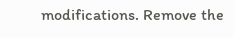modifications. Remove the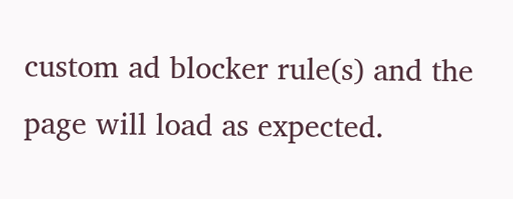custom ad blocker rule(s) and the page will load as expected.